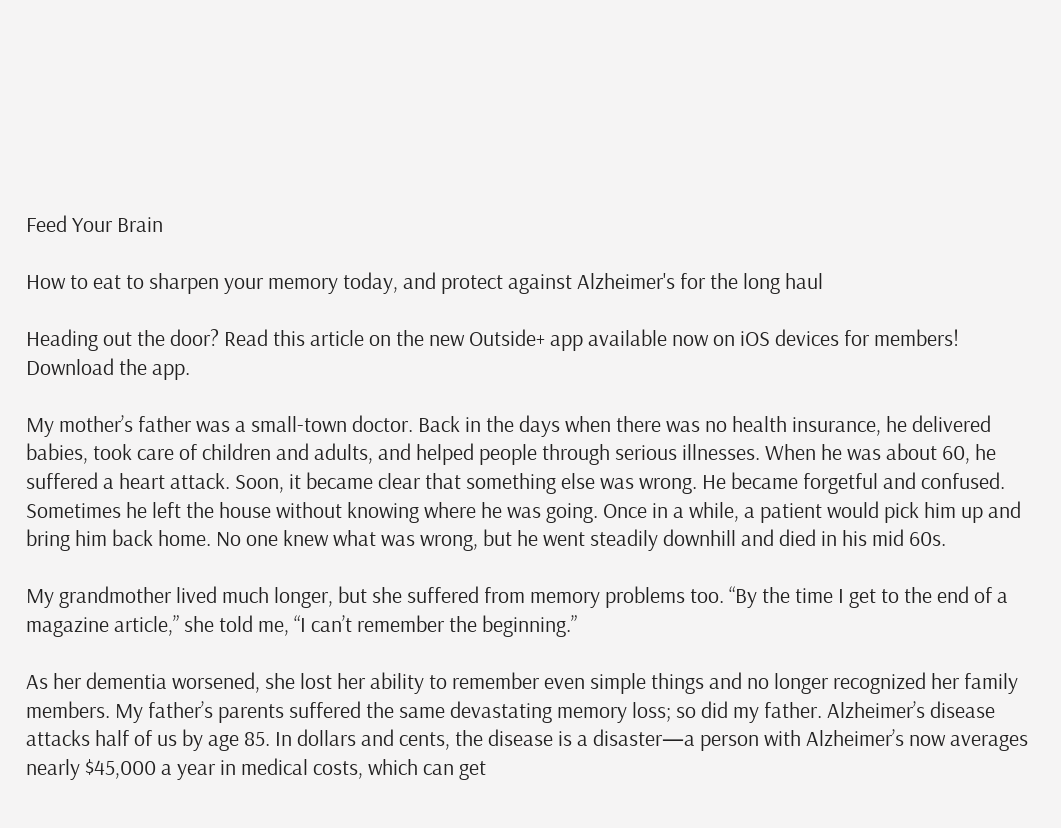Feed Your Brain

How to eat to sharpen your memory today, and protect against Alzheimer's for the long haul

Heading out the door? Read this article on the new Outside+ app available now on iOS devices for members! Download the app.

My mother’s father was a small-town doctor. Back in the days when there was no health insurance, he delivered babies, took care of children and adults, and helped people through serious illnesses. When he was about 60, he suffered a heart attack. Soon, it became clear that something else was wrong. He became forgetful and confused. Sometimes he left the house without knowing where he was going. Once in a while, a patient would pick him up and bring him back home. No one knew what was wrong, but he went steadily downhill and died in his mid 60s.

My grandmother lived much longer, but she suffered from memory problems too. “By the time I get to the end of a magazine article,” she told me, “I can’t remember the beginning.”

As her dementia worsened, she lost her ability to remember even simple things and no longer recognized her family members. My father’s parents suffered the same devastating memory loss; so did my father. Alzheimer’s disease attacks half of us by age 85. In dollars and cents, the disease is a disaster—a person with Alzheimer’s now averages nearly $45,000 a year in medical costs, which can get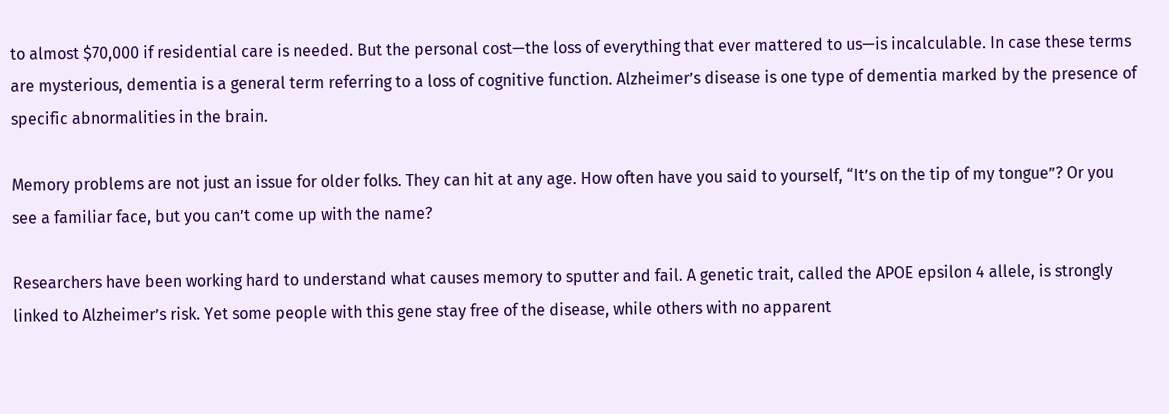to almost $70,000 if residential care is needed. But the personal cost—the loss of everything that ever mattered to us—is incalculable. In case these terms are mysterious, dementia is a general term referring to a loss of cognitive function. Alzheimer’s disease is one type of dementia marked by the presence of specific abnormalities in the brain.

Memory problems are not just an issue for older folks. They can hit at any age. How often have you said to yourself, “It’s on the tip of my tongue”? Or you see a familiar face, but you can’t come up with the name?

Researchers have been working hard to understand what causes memory to sputter and fail. A genetic trait, called the APOE epsilon 4 allele, is strongly linked to Alzheimer’s risk. Yet some people with this gene stay free of the disease, while others with no apparent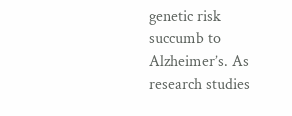genetic risk succumb to Alzheimer’s. As research studies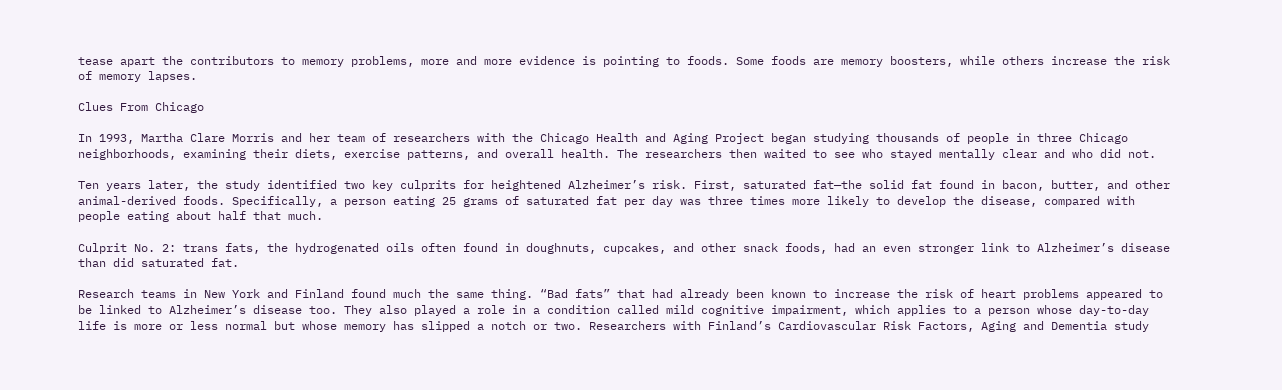tease apart the contributors to memory problems, more and more evidence is pointing to foods. Some foods are memory boosters, while others increase the risk of memory lapses.

Clues From Chicago

In 1993, Martha Clare Morris and her team of researchers with the Chicago Health and Aging Project began studying thousands of people in three Chicago neighborhoods, examining their diets, exercise patterns, and overall health. The researchers then waited to see who stayed mentally clear and who did not.

Ten years later, the study identified two key culprits for heightened Alzheimer’s risk. First, saturated fat—the solid fat found in bacon, butter, and other animal-derived foods. Specifically, a person eating 25 grams of saturated fat per day was three times more likely to develop the disease, compared with people eating about half that much.

Culprit No. 2: trans fats, the hydrogenated oils often found in doughnuts, cupcakes, and other snack foods, had an even stronger link to Alzheimer’s disease than did saturated fat.

Research teams in New York and Finland found much the same thing. “Bad fats” that had already been known to increase the risk of heart problems appeared to be linked to Alzheimer’s disease too. They also played a role in a condition called mild cognitive impairment, which applies to a person whose day-to-day life is more or less normal but whose memory has slipped a notch or two. Researchers with Finland’s Cardiovascular Risk Factors, Aging and Dementia study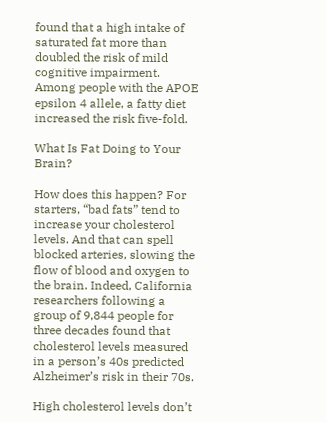found that a high intake of saturated fat more than doubled the risk of mild cognitive impairment. Among people with the APOE epsilon 4 allele, a fatty diet increased the risk five-fold.

What Is Fat Doing to Your Brain?

How does this happen? For starters, “bad fats” tend to increase your cholesterol levels. And that can spell blocked arteries, slowing the flow of blood and oxygen to the brain. Indeed, California researchers following a group of 9,844 people for three decades found that cholesterol levels measured in a person’s 40s predicted Alzheimer’s risk in their 70s.

High cholesterol levels don’t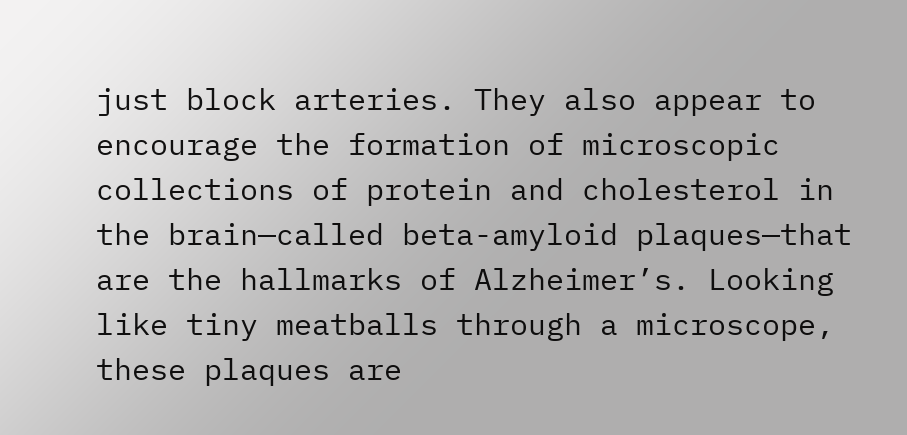just block arteries. They also appear to encourage the formation of microscopic collections of protein and cholesterol in the brain—called beta-amyloid plaques—that are the hallmarks of Alzheimer’s. Looking like tiny meatballs through a microscope, these plaques are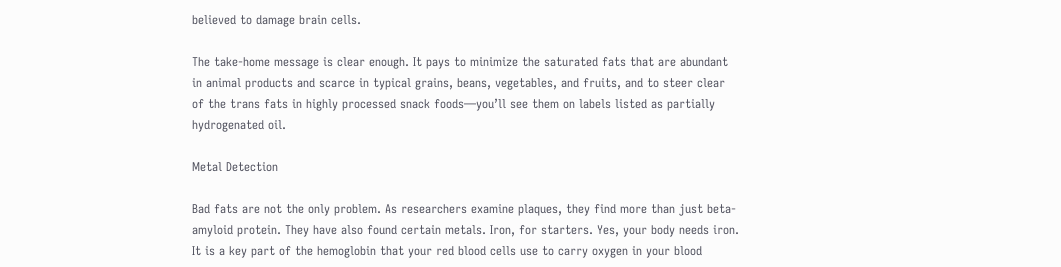believed to damage brain cells.

The take-home message is clear enough. It pays to minimize the saturated fats that are abundant in animal products and scarce in typical grains, beans, vegetables, and fruits, and to steer clear of the trans fats in highly processed snack foods—you’ll see them on labels listed as partially hydrogenated oil.

Metal Detection

Bad fats are not the only problem. As researchers examine plaques, they find more than just beta-amyloid protein. They have also found certain metals. Iron, for starters. Yes, your body needs iron. It is a key part of the hemoglobin that your red blood cells use to carry oxygen in your blood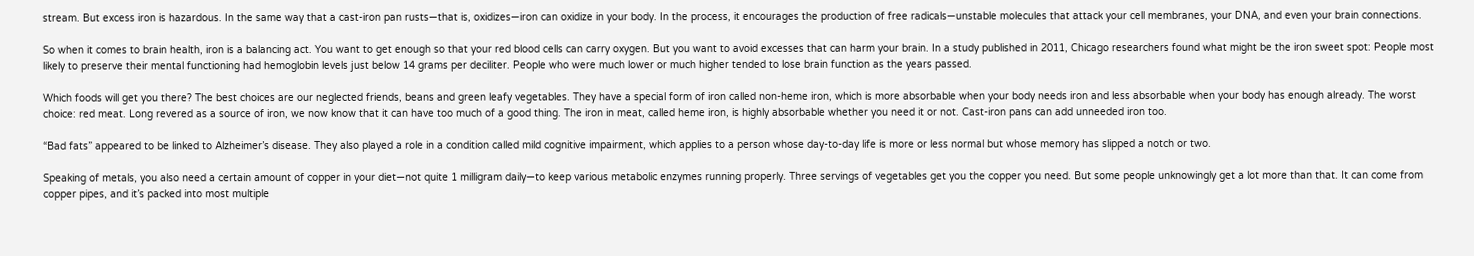stream. But excess iron is hazardous. In the same way that a cast-iron pan rusts—that is, oxidizes—iron can oxidize in your body. In the process, it encourages the production of free radicals—unstable molecules that attack your cell membranes, your DNA, and even your brain connections.

So when it comes to brain health, iron is a balancing act. You want to get enough so that your red blood cells can carry oxygen. But you want to avoid excesses that can harm your brain. In a study published in 2011, Chicago researchers found what might be the iron sweet spot: People most likely to preserve their mental functioning had hemoglobin levels just below 14 grams per deciliter. People who were much lower or much higher tended to lose brain function as the years passed.

Which foods will get you there? The best choices are our neglected friends, beans and green leafy vegetables. They have a special form of iron called non-heme iron, which is more absorbable when your body needs iron and less absorbable when your body has enough already. The worst choice: red meat. Long revered as a source of iron, we now know that it can have too much of a good thing. The iron in meat, called heme iron, is highly absorbable whether you need it or not. Cast-iron pans can add unneeded iron too.

“Bad fats” appeared to be linked to Alzheimer’s disease. They also played a role in a condition called mild cognitive impairment, which applies to a person whose day-to-day life is more or less normal but whose memory has slipped a notch or two.

Speaking of metals, you also need a certain amount of copper in your diet—not quite 1 milligram daily—to keep various metabolic enzymes running properly. Three servings of vegetables get you the copper you need. But some people unknowingly get a lot more than that. It can come from copper pipes, and it’s packed into most multiple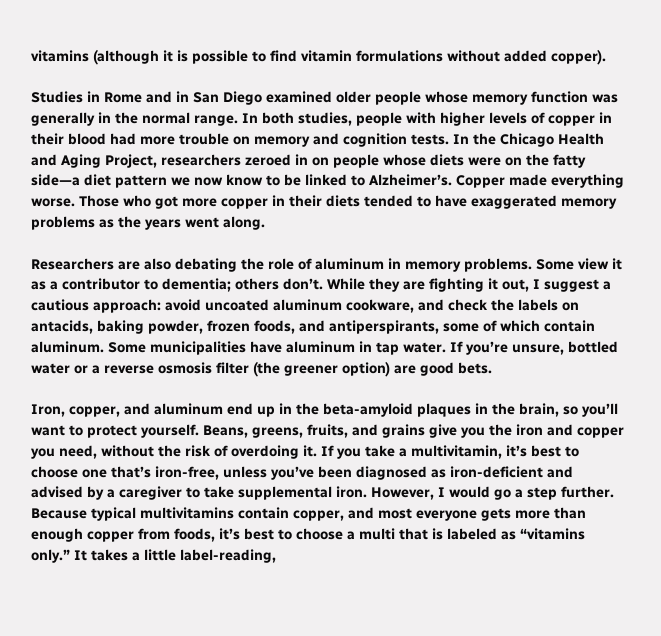vitamins (although it is possible to find vitamin formulations without added copper).

Studies in Rome and in San Diego examined older people whose memory function was generally in the normal range. In both studies, people with higher levels of copper in their blood had more trouble on memory and cognition tests. In the Chicago Health and Aging Project, researchers zeroed in on people whose diets were on the fatty side—a diet pattern we now know to be linked to Alzheimer’s. Copper made everything worse. Those who got more copper in their diets tended to have exaggerated memory problems as the years went along.

Researchers are also debating the role of aluminum in memory problems. Some view it as a contributor to dementia; others don’t. While they are fighting it out, I suggest a cautious approach: avoid uncoated aluminum cookware, and check the labels on antacids, baking powder, frozen foods, and antiperspirants, some of which contain aluminum. Some municipalities have aluminum in tap water. If you’re unsure, bottled water or a reverse osmosis filter (the greener option) are good bets.

Iron, copper, and aluminum end up in the beta-amyloid plaques in the brain, so you’ll want to protect yourself. Beans, greens, fruits, and grains give you the iron and copper you need, without the risk of overdoing it. If you take a multivitamin, it’s best to choose one that’s iron-free, unless you’ve been diagnosed as iron-deficient and advised by a caregiver to take supplemental iron. However, I would go a step further. Because typical multivitamins contain copper, and most everyone gets more than enough copper from foods, it’s best to choose a multi that is labeled as “vitamins only.” It takes a little label-reading,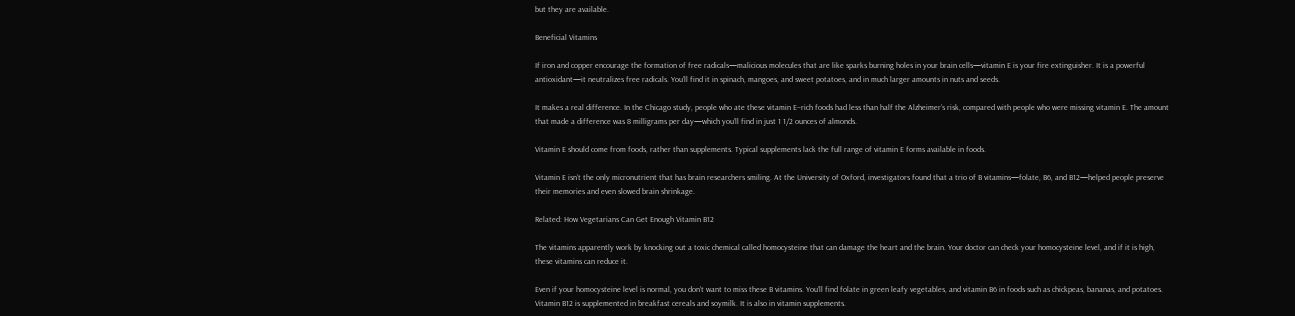but they are available.

Beneficial Vitamins

If iron and copper encourage the formation of free radicals—malicious molecules that are like sparks burning holes in your brain cells—vitamin E is your fire extinguisher. It is a powerful antioxidant—it neutralizes free radicals. You’ll find it in spinach, mangoes, and sweet potatoes, and in much larger amounts in nuts and seeds.

It makes a real difference. In the Chicago study, people who ate these vitamin E–rich foods had less than half the Alzheimer’s risk, compared with people who were missing vitamin E. The amount that made a difference was 8 milligrams per day—which you’ll find in just 1 1/2 ounces of almonds.

Vitamin E should come from foods, rather than supplements. Typical supplements lack the full range of vitamin E forms available in foods.

Vitamin E isn’t the only micronutrient that has brain researchers smiling. At the University of Oxford, investigators found that a trio of B vitamins—folate, B6, and B12—helped people preserve their memories and even slowed brain shrinkage.

Related: How Vegetarians Can Get Enough Vitamin B12

The vitamins apparently work by knocking out a toxic chemical called homocysteine that can damage the heart and the brain. Your doctor can check your homocysteine level, and if it is high, these vitamins can reduce it.

Even if your homocysteine level is normal, you don’t want to miss these B vitamins. You’ll find folate in green leafy vegetables, and vitamin B6 in foods such as chickpeas, bananas, and potatoes. Vitamin B12 is supplemented in breakfast cereals and soymilk. It is also in vitamin supplements.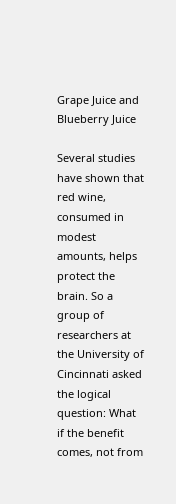Grape Juice and Blueberry Juice

Several studies have shown that red wine, consumed in modest amounts, helps protect the brain. So a group of researchers at the University of Cincinnati asked the logical question: What if the benefit comes, not from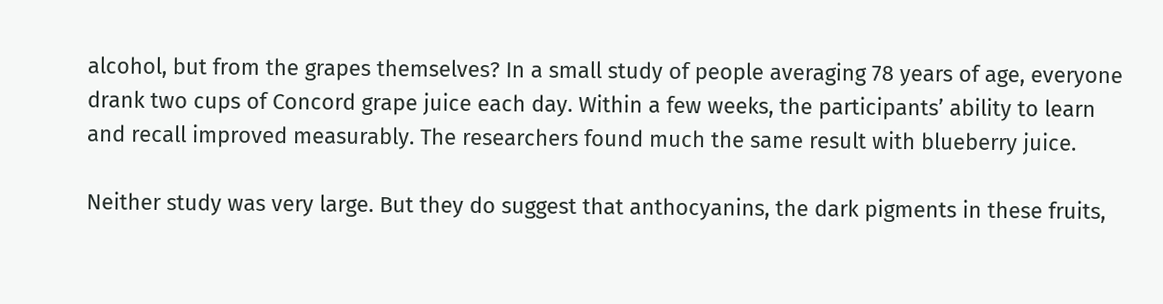alcohol, but from the grapes themselves? In a small study of people averaging 78 years of age, everyone drank two cups of Concord grape juice each day. Within a few weeks, the participants’ ability to learn and recall improved measurably. The researchers found much the same result with blueberry juice.

Neither study was very large. But they do suggest that anthocyanins, the dark pigments in these fruits,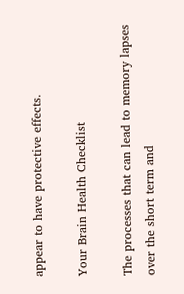appear to have protective effects.

Your Brain Health Checklist

The processes that can lead to memory lapses over the short term and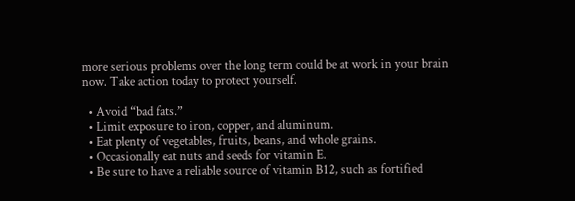more serious problems over the long term could be at work in your brain now. Take action today to protect yourself.

  • Avoid “bad fats.”
  • Limit exposure to iron, copper, and aluminum.
  • Eat plenty of vegetables, fruits, beans, and whole grains.
  • Occasionally eat nuts and seeds for vitamin E.
  • Be sure to have a reliable source of vitamin B12, such as fortified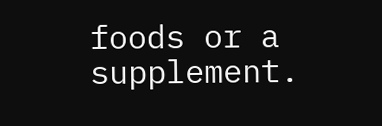foods or a supplement.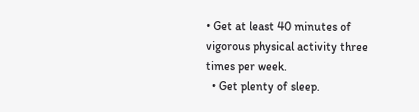• Get at least 40 minutes of vigorous physical activity three times per week.
  • Get plenty of sleep.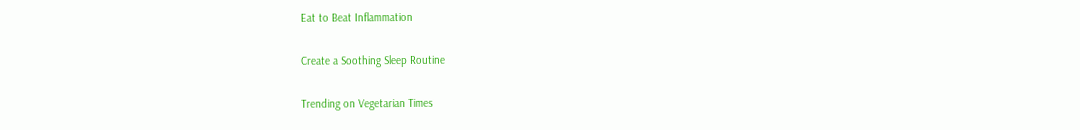Eat to Beat Inflammation

Create a Soothing Sleep Routine

Trending on Vegetarian Times